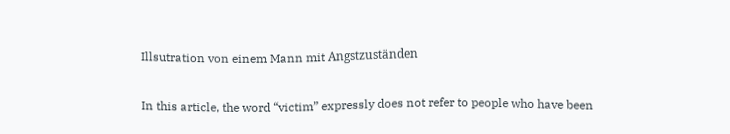Illsutration von einem Mann mit Angstzuständen

In this article, the word “victim” expressly does not refer to people who have been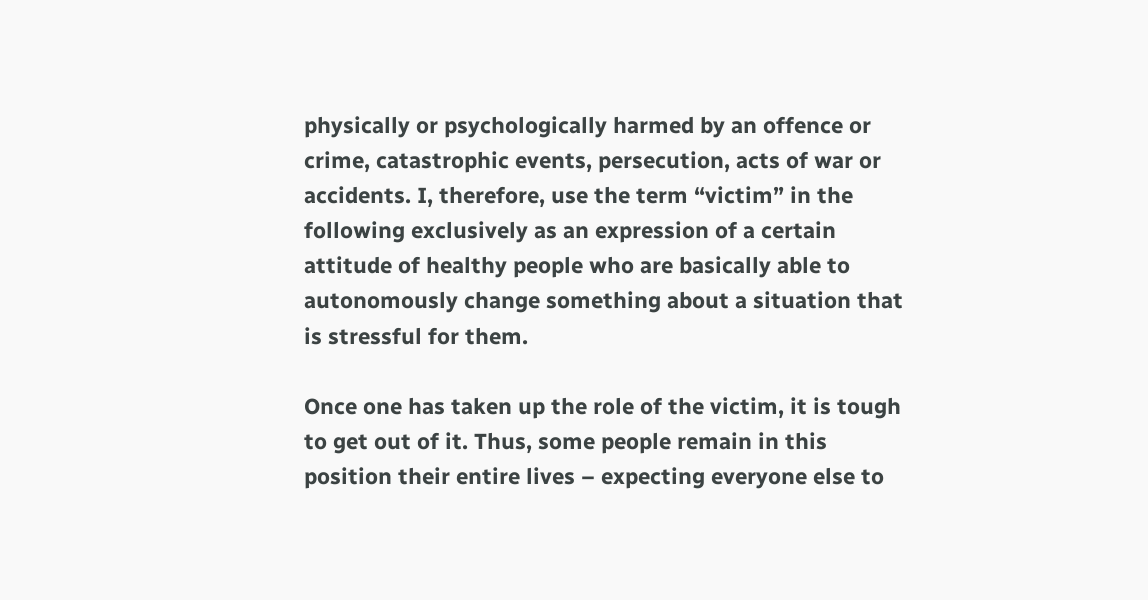physically or psychologically harmed by an offence or crime, catastrophic events, persecution, acts of war or accidents. I, therefore, use the term “victim” in the following exclusively as an expression of a certain attitude of healthy people who are basically able to autonomously change something about a situation that is stressful for them.

Once one has taken up the role of the victim, it is tough to get out of it. Thus, some people remain in this position their entire lives – expecting everyone else to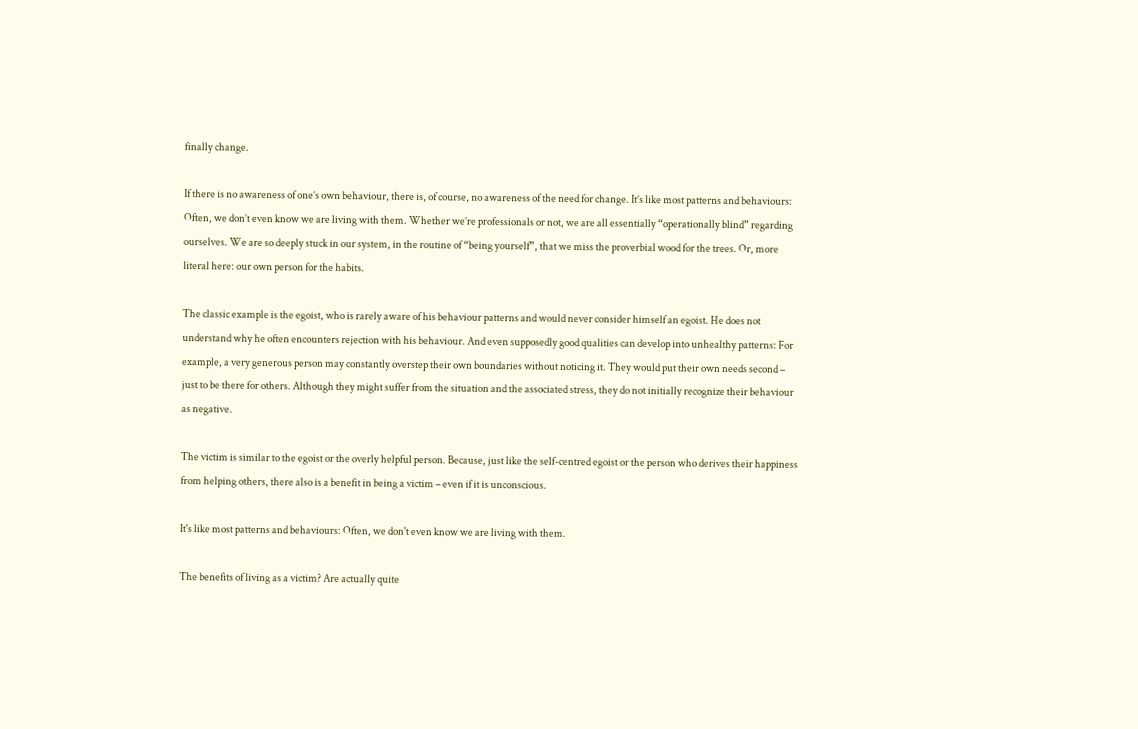finally change.

If there is no awareness of one’s own behaviour, there is, of course, no awareness of the need for change. It’s like most patterns and behaviours: Often, we don’t even know we are living with them. Whether we’re professionals or not, we are all essentially “operationally blind” regarding ourselves. We are so deeply stuck in our system, in the routine of “being yourself”, that we miss the proverbial wood for the trees. Or, more literal here: our own person for the habits.

The classic example is the egoist, who is rarely aware of his behaviour patterns and would never consider himself an egoist. He does not understand why he often encounters rejection with his behaviour. And even supposedly good qualities can develop into unhealthy patterns: For example, a very generous person may constantly overstep their own boundaries without noticing it. They would put their own needs second – just to be there for others. Although they might suffer from the situation and the associated stress, they do not initially recognize their behaviour as negative.

The victim is similar to the egoist or the overly helpful person. Because, just like the self-centred egoist or the person who derives their happiness from helping others, there also is a benefit in being a victim – even if it is unconscious.

It's like most patterns and behaviours: Often, we don't even know we are living with them.

The benefits of living as a victim? Are actually quite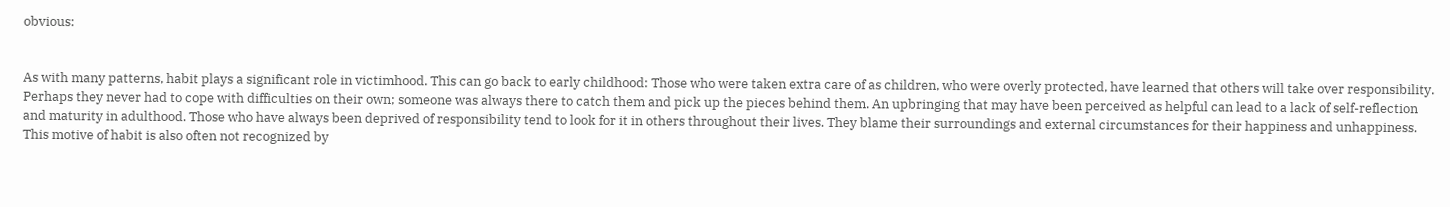obvious:


As with many patterns, habit plays a significant role in victimhood. This can go back to early childhood: Those who were taken extra care of as children, who were overly protected, have learned that others will take over responsibility. Perhaps they never had to cope with difficulties on their own; someone was always there to catch them and pick up the pieces behind them. An upbringing that may have been perceived as helpful can lead to a lack of self-reflection and maturity in adulthood. Those who have always been deprived of responsibility tend to look for it in others throughout their lives. They blame their surroundings and external circumstances for their happiness and unhappiness. This motive of habit is also often not recognized by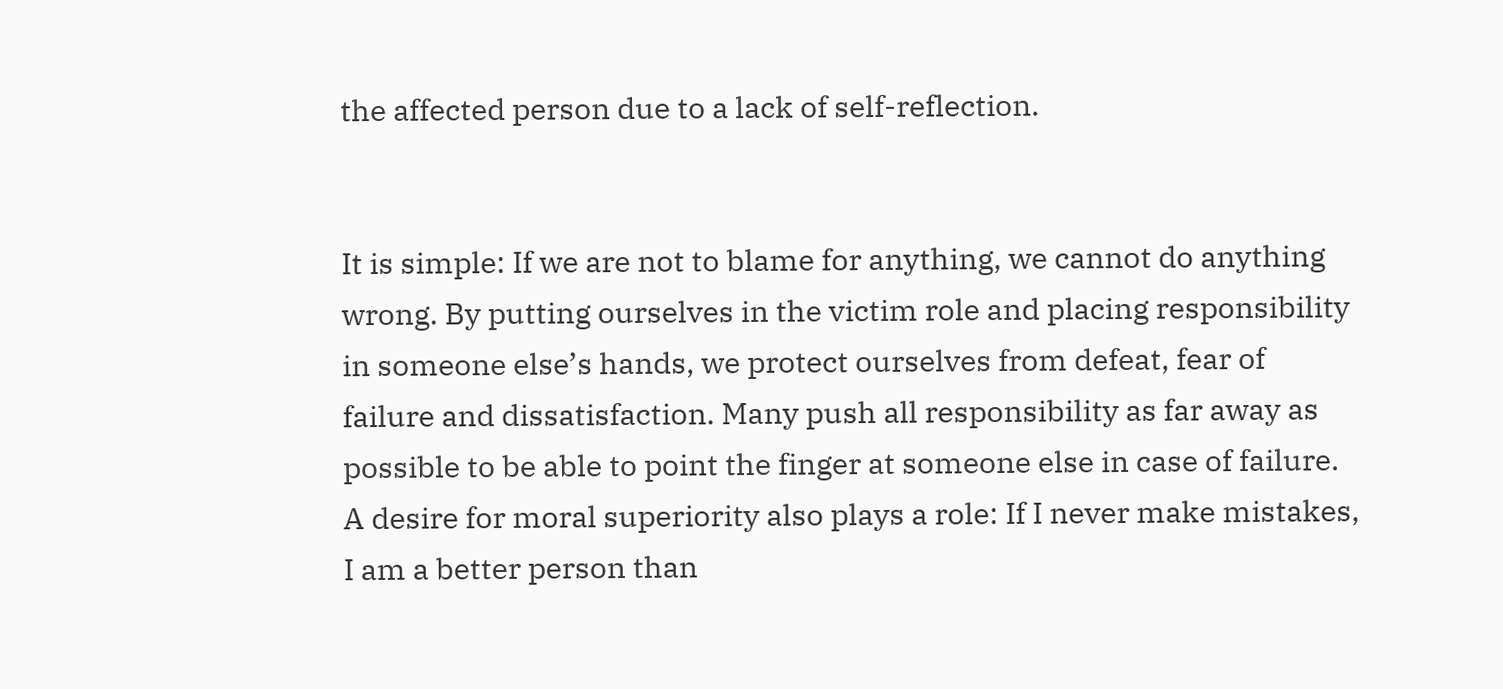the affected person due to a lack of self-reflection.


It is simple: If we are not to blame for anything, we cannot do anything wrong. By putting ourselves in the victim role and placing responsibility in someone else’s hands, we protect ourselves from defeat, fear of failure and dissatisfaction. Many push all responsibility as far away as possible to be able to point the finger at someone else in case of failure. A desire for moral superiority also plays a role: If I never make mistakes, I am a better person than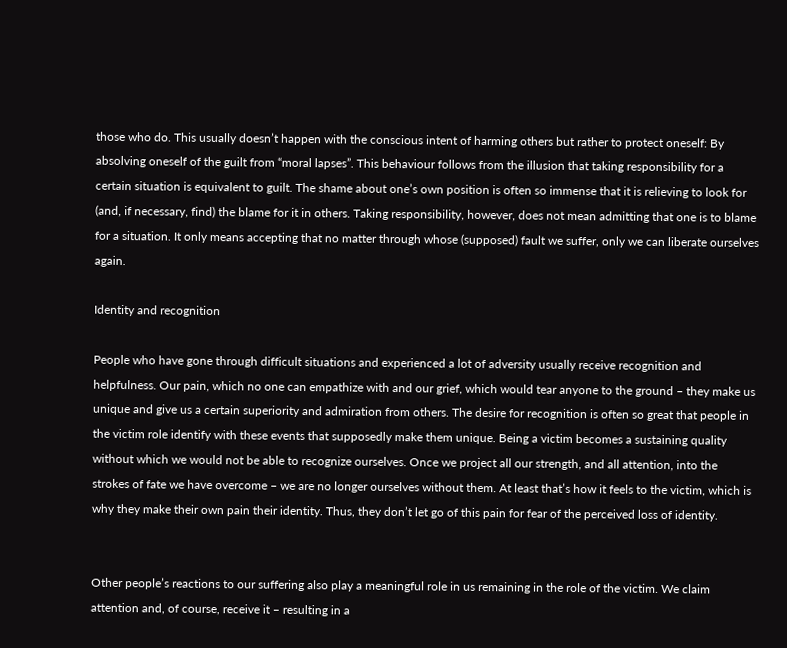those who do. This usually doesn’t happen with the conscious intent of harming others but rather to protect oneself: By absolving oneself of the guilt from “moral lapses”. This behaviour follows from the illusion that taking responsibility for a certain situation is equivalent to guilt. The shame about one’s own position is often so immense that it is relieving to look for (and, if necessary, find) the blame for it in others. Taking responsibility, however, does not mean admitting that one is to blame for a situation. It only means accepting that no matter through whose (supposed) fault we suffer, only we can liberate ourselves again.

Identity and recognition

People who have gone through difficult situations and experienced a lot of adversity usually receive recognition and helpfulness. Our pain, which no one can empathize with and our grief, which would tear anyone to the ground – they make us unique and give us a certain superiority and admiration from others. The desire for recognition is often so great that people in the victim role identify with these events that supposedly make them unique. Being a victim becomes a sustaining quality without which we would not be able to recognize ourselves. Once we project all our strength, and all attention, into the strokes of fate we have overcome – we are no longer ourselves without them. At least that’s how it feels to the victim, which is why they make their own pain their identity. Thus, they don’t let go of this pain for fear of the perceived loss of identity.


Other people’s reactions to our suffering also play a meaningful role in us remaining in the role of the victim. We claim attention and, of course, receive it – resulting in a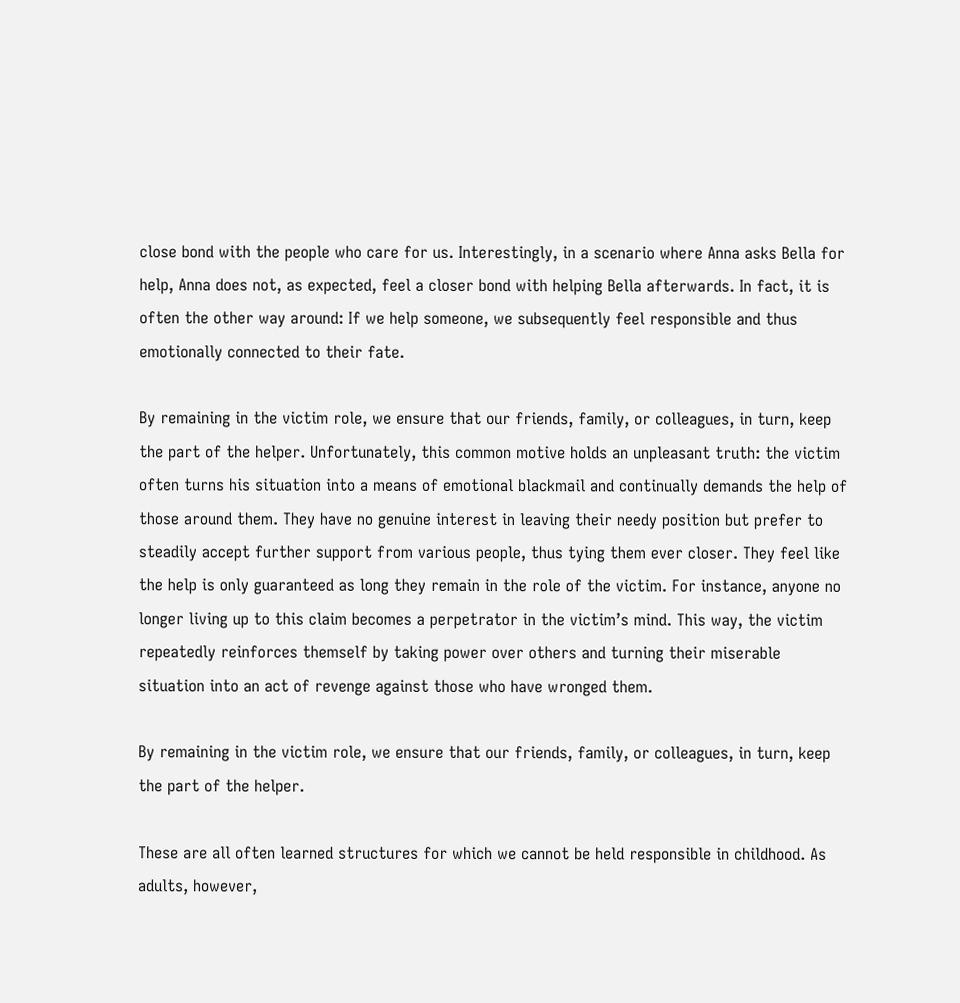close bond with the people who care for us. Interestingly, in a scenario where Anna asks Bella for help, Anna does not, as expected, feel a closer bond with helping Bella afterwards. In fact, it is often the other way around: If we help someone, we subsequently feel responsible and thus emotionally connected to their fate.

By remaining in the victim role, we ensure that our friends, family, or colleagues, in turn, keep the part of the helper. Unfortunately, this common motive holds an unpleasant truth: the victim often turns his situation into a means of emotional blackmail and continually demands the help of those around them. They have no genuine interest in leaving their needy position but prefer to steadily accept further support from various people, thus tying them ever closer. They feel like the help is only guaranteed as long they remain in the role of the victim. For instance, anyone no longer living up to this claim becomes a perpetrator in the victim’s mind. This way, the victim repeatedly reinforces themself by taking power over others and turning their miserable situation into an act of revenge against those who have wronged them.

By remaining in the victim role, we ensure that our friends, family, or colleagues, in turn, keep the part of the helper.

These are all often learned structures for which we cannot be held responsible in childhood. As adults, however,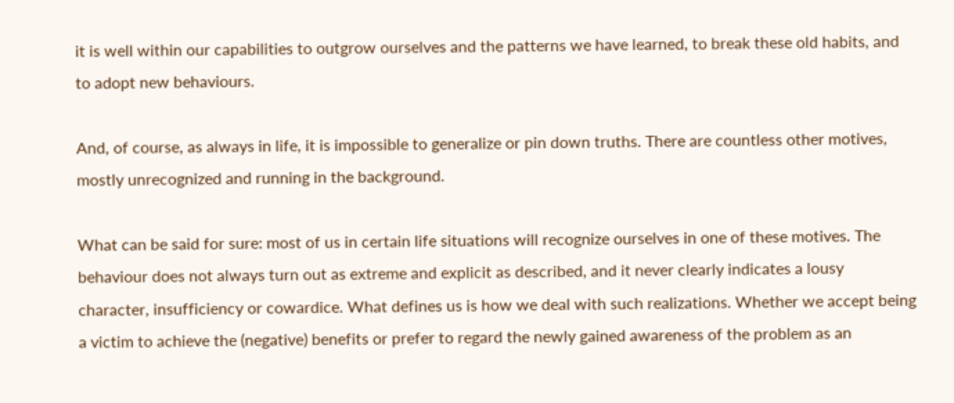it is well within our capabilities to outgrow ourselves and the patterns we have learned, to break these old habits, and to adopt new behaviours.

And, of course, as always in life, it is impossible to generalize or pin down truths. There are countless other motives, mostly unrecognized and running in the background.

What can be said for sure: most of us in certain life situations will recognize ourselves in one of these motives. The behaviour does not always turn out as extreme and explicit as described, and it never clearly indicates a lousy character, insufficiency or cowardice. What defines us is how we deal with such realizations. Whether we accept being a victim to achieve the (negative) benefits or prefer to regard the newly gained awareness of the problem as an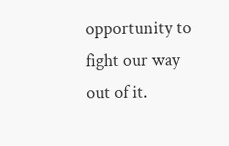opportunity to fight our way out of it.